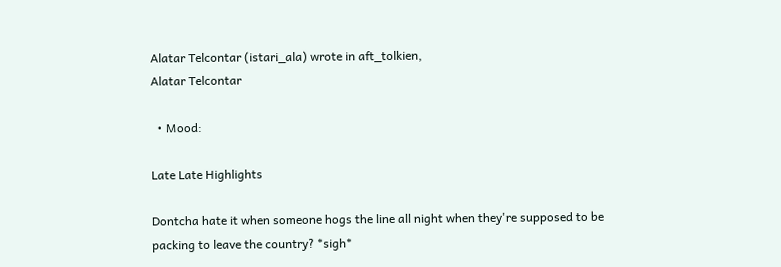Alatar Telcontar (istari_ala) wrote in aft_tolkien,
Alatar Telcontar

  • Mood:

Late Late Highlights

Dontcha hate it when someone hogs the line all night when they're supposed to be packing to leave the country? *sigh*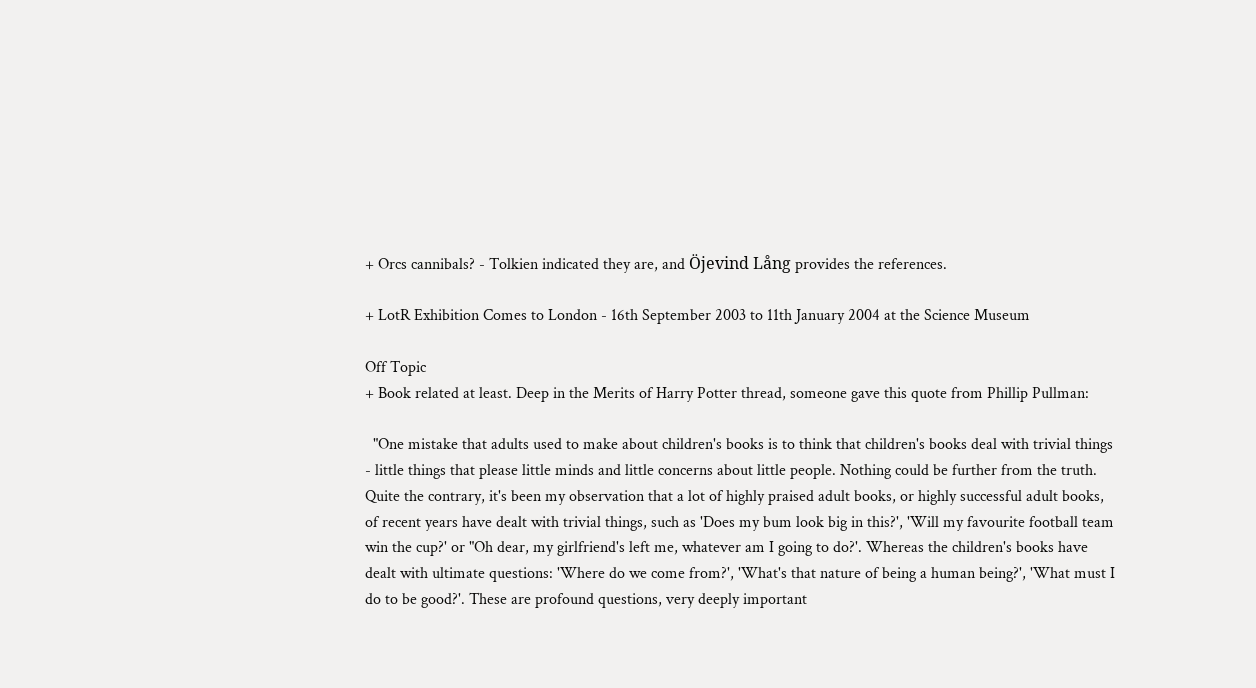+ Orcs cannibals? - Tolkien indicated they are, and Öjevind Lång provides the references.

+ LotR Exhibition Comes to London - 16th September 2003 to 11th January 2004 at the Science Museum

Off Topic
+ Book related at least. Deep in the Merits of Harry Potter thread, someone gave this quote from Phillip Pullman:

  "One mistake that adults used to make about children's books is to think that children's books deal with trivial things - little things that please little minds and little concerns about little people. Nothing could be further from the truth. Quite the contrary, it's been my observation that a lot of highly praised adult books, or highly successful adult books, of recent years have dealt with trivial things, such as 'Does my bum look big in this?', 'Will my favourite football team win the cup?' or "Oh dear, my girlfriend's left me, whatever am I going to do?'. Whereas the children's books have dealt with ultimate questions: 'Where do we come from?', 'What's that nature of being a human being?', 'What must I do to be good?'. These are profound questions, very deeply important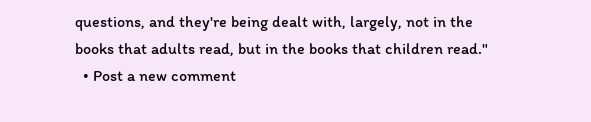questions, and they're being dealt with, largely, not in the books that adults read, but in the books that children read."
  • Post a new comment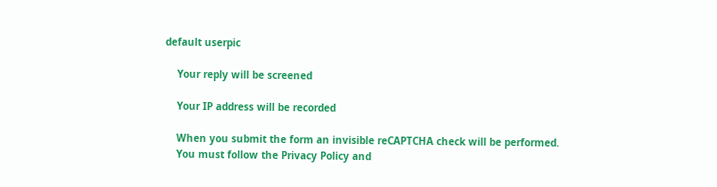default userpic

    Your reply will be screened

    Your IP address will be recorded

    When you submit the form an invisible reCAPTCHA check will be performed.
    You must follow the Privacy Policy and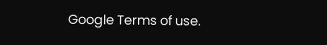Google Terms of use.